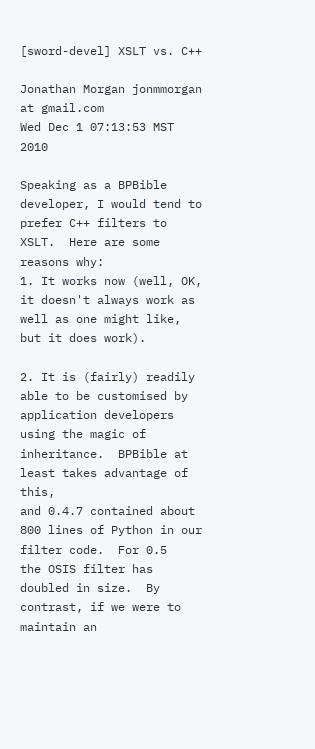[sword-devel] XSLT vs. C++

Jonathan Morgan jonmmorgan at gmail.com
Wed Dec 1 07:13:53 MST 2010

Speaking as a BPBible developer, I would tend to prefer C++ filters to
XSLT.  Here are some reasons why:
1. It works now (well, OK, it doesn't always work as well as one might like,
but it does work).

2. It is (fairly) readily able to be customised by application developers
using the magic of inheritance.  BPBible at least takes advantage of this,
and 0.4.7 contained about 800 lines of Python in our filter code.  For 0.5
the OSIS filter has doubled in size.  By contrast, if we were to maintain an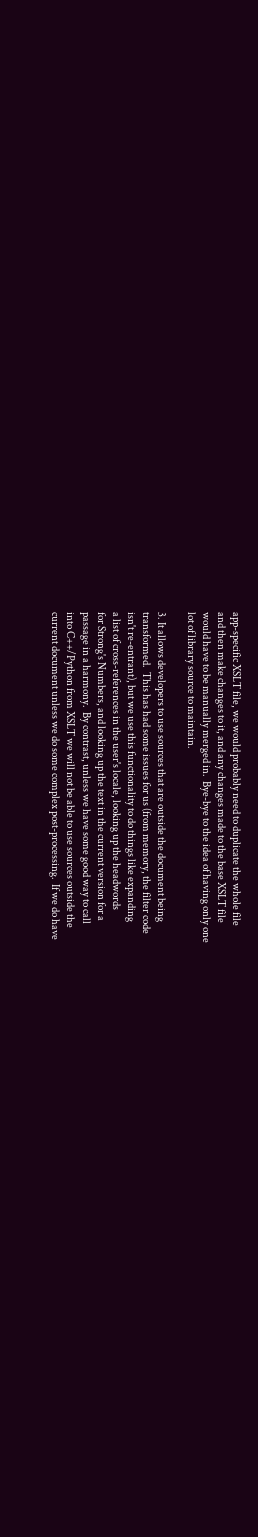app-specific XSLT file, we would probably need to duplicate the whole file
and then make changes to it, and any changes made to the base XSLT file
would have to be manually merged in.  Bye-bye to the idea of having only one
lot of library source to maintain.

3. It allows developers to use sources that are outside the document being
transformed.  This has had some issues for us (from memory, the filter code
isn't re-entrant), but we use this functionality to do things like expanding
a list of cross-references in the user's locale, looking up the headwords
for Strong's Numbers, and looking up the text in the current version for a
passage in a harmony.  By contrast, unless we have some good way to call
into C++/Python from XSLT we will not be able to use sources outside the
current document unless we do some complex post-processing.  If we do have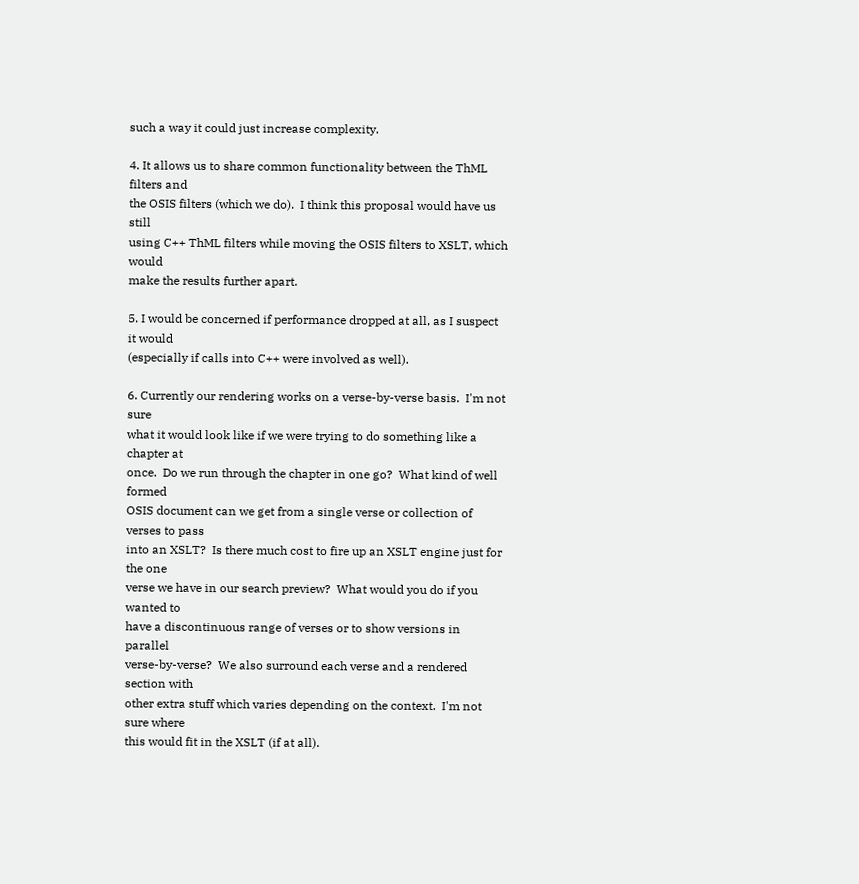such a way it could just increase complexity.

4. It allows us to share common functionality between the ThML filters and
the OSIS filters (which we do).  I think this proposal would have us still
using C++ ThML filters while moving the OSIS filters to XSLT, which would
make the results further apart.

5. I would be concerned if performance dropped at all, as I suspect it would
(especially if calls into C++ were involved as well).

6. Currently our rendering works on a verse-by-verse basis.  I'm not sure
what it would look like if we were trying to do something like a chapter at
once.  Do we run through the chapter in one go?  What kind of well formed
OSIS document can we get from a single verse or collection of verses to pass
into an XSLT?  Is there much cost to fire up an XSLT engine just for the one
verse we have in our search preview?  What would you do if you wanted to
have a discontinuous range of verses or to show versions in parallel
verse-by-verse?  We also surround each verse and a rendered section with
other extra stuff which varies depending on the context.  I'm not sure where
this would fit in the XSLT (if at all).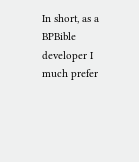In short, as a BPBible developer I much prefer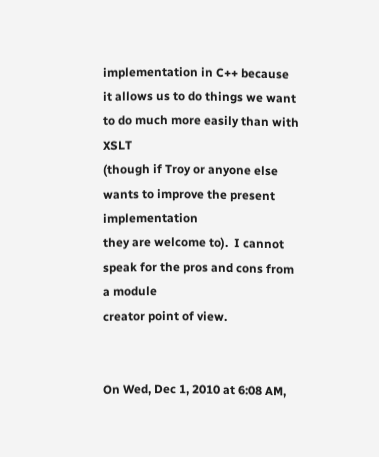implementation in C++ because
it allows us to do things we want to do much more easily than with XSLT
(though if Troy or anyone else wants to improve the present implementation
they are welcome to).  I cannot speak for the pros and cons from a module
creator point of view.


On Wed, Dec 1, 2010 at 6:08 AM,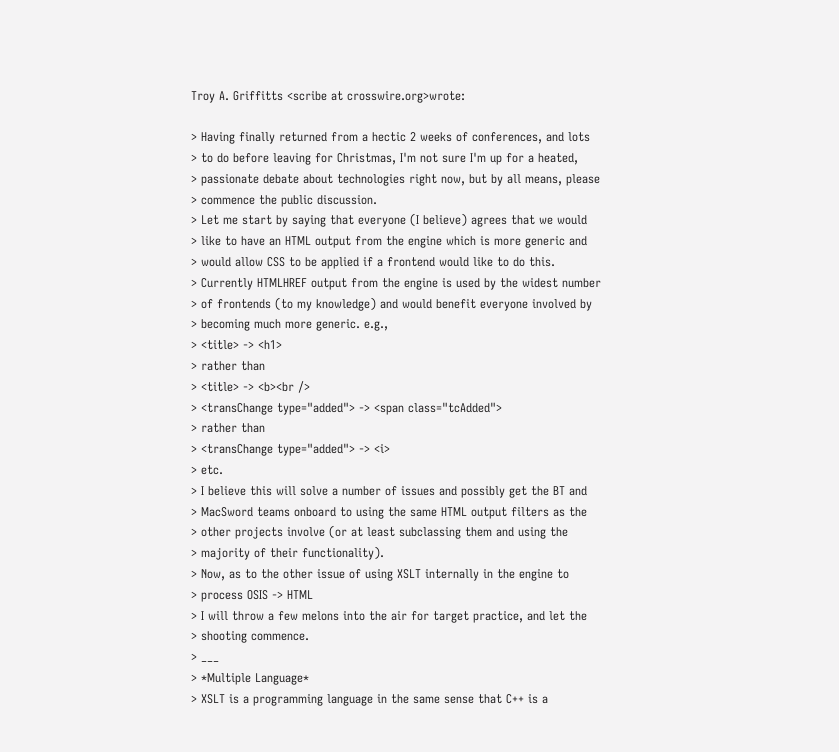Troy A. Griffitts <scribe at crosswire.org>wrote:

> Having finally returned from a hectic 2 weeks of conferences, and lots
> to do before leaving for Christmas, I'm not sure I'm up for a heated,
> passionate debate about technologies right now, but by all means, please
> commence the public discussion.
> Let me start by saying that everyone (I believe) agrees that we would
> like to have an HTML output from the engine which is more generic and
> would allow CSS to be applied if a frontend would like to do this.
> Currently HTMLHREF output from the engine is used by the widest number
> of frontends (to my knowledge) and would benefit everyone involved by
> becoming much more generic. e.g.,
> <title> -> <h1>
> rather than
> <title> -> <b><br />
> <transChange type="added"> -> <span class="tcAdded">
> rather than
> <transChange type="added"> -> <i>
> etc.
> I believe this will solve a number of issues and possibly get the BT and
> MacSword teams onboard to using the same HTML output filters as the
> other projects involve (or at least subclassing them and using the
> majority of their functionality).
> Now, as to the other issue of using XSLT internally in the engine to
> process OSIS -> HTML
> I will throw a few melons into the air for target practice, and let the
> shooting commence.
> ___
> *Multiple Language*
> XSLT is a programming language in the same sense that C++ is a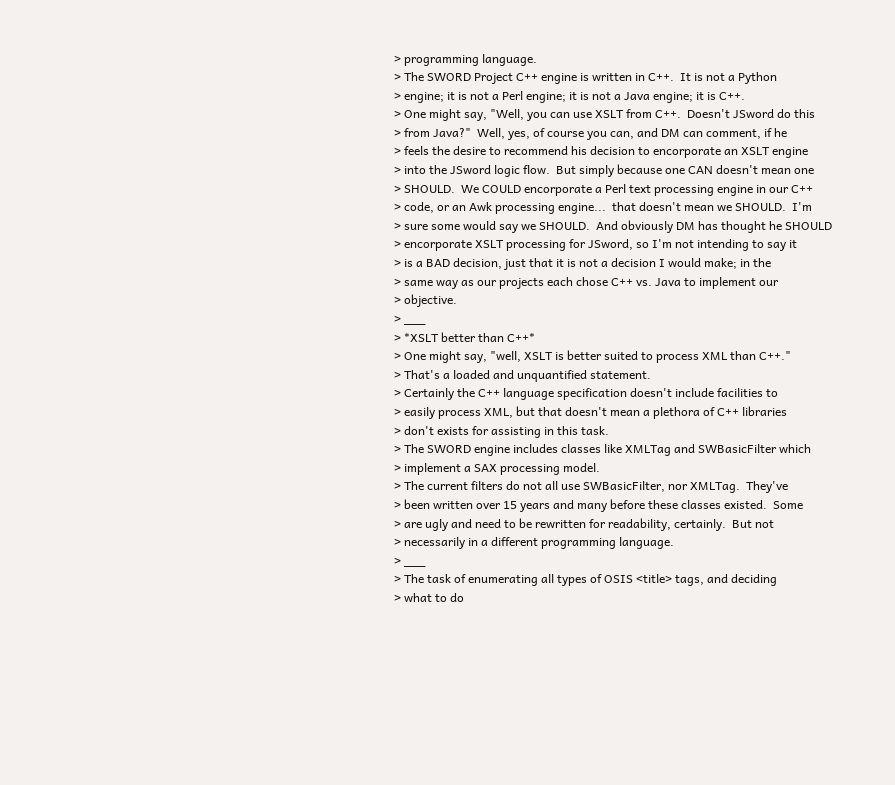> programming language.
> The SWORD Project C++ engine is written in C++.  It is not a Python
> engine; it is not a Perl engine; it is not a Java engine; it is C++.
> One might say, "Well, you can use XSLT from C++.  Doesn't JSword do this
> from Java?"  Well, yes, of course you can, and DM can comment, if he
> feels the desire to recommend his decision to encorporate an XSLT engine
> into the JSword logic flow.  But simply because one CAN doesn't mean one
> SHOULD.  We COULD encorporate a Perl text processing engine in our C++
> code, or an Awk processing engine...  that doesn't mean we SHOULD.  I'm
> sure some would say we SHOULD.  And obviously DM has thought he SHOULD
> encorporate XSLT processing for JSword, so I'm not intending to say it
> is a BAD decision, just that it is not a decision I would make; in the
> same way as our projects each chose C++ vs. Java to implement our
> objective.
> ___
> *XSLT better than C++*
> One might say, "well, XSLT is better suited to process XML than C++."
> That's a loaded and unquantified statement.
> Certainly the C++ language specification doesn't include facilities to
> easily process XML, but that doesn't mean a plethora of C++ libraries
> don't exists for assisting in this task.
> The SWORD engine includes classes like XMLTag and SWBasicFilter which
> implement a SAX processing model.
> The current filters do not all use SWBasicFilter, nor XMLTag.  They've
> been written over 15 years and many before these classes existed.  Some
> are ugly and need to be rewritten for readability, certainly.  But not
> necessarily in a different programming language.
> ___
> The task of enumerating all types of OSIS <title> tags, and deciding
> what to do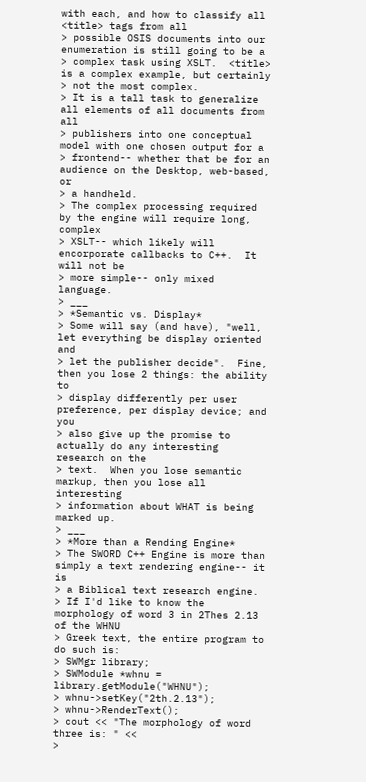with each, and how to classify all <title> tags from all
> possible OSIS documents into our enumeration is still going to be a
> complex task using XSLT.  <title> is a complex example, but certainly
> not the most complex.
> It is a tall task to generalize all elements of all documents from all
> publishers into one conceptual model with one chosen output for a
> frontend-- whether that be for an audience on the Desktop, web-based, or
> a handheld.
> The complex processing required by the engine will require long, complex
> XSLT-- which likely will encorporate callbacks to C++.  It will not be
> more simple-- only mixed language.
> ___
> *Semantic vs. Display*
> Some will say (and have), "well, let everything be display oriented and
> let the publisher decide".  Fine, then you lose 2 things: the ability to
> display differently per user preference, per display device; and you
> also give up the promise to actually do any interesting research on the
> text.  When you lose semantic markup, then you lose all interesting
> information about WHAT is being marked up.
> ___
> *More than a Rending Engine*
> The SWORD C++ Engine is more than simply a text rendering engine-- it is
> a Biblical text research engine.
> If I'd like to know the morphology of word 3 in 2Thes 2.13 of the WHNU
> Greek text, the entire program to do such is:
> SWMgr library;
> SWModule *whnu = library.getModule("WHNU");
> whnu->setKey("2th.2.13");
> whnu->RenderText();
> cout << "The morphology of word three is: " <<
>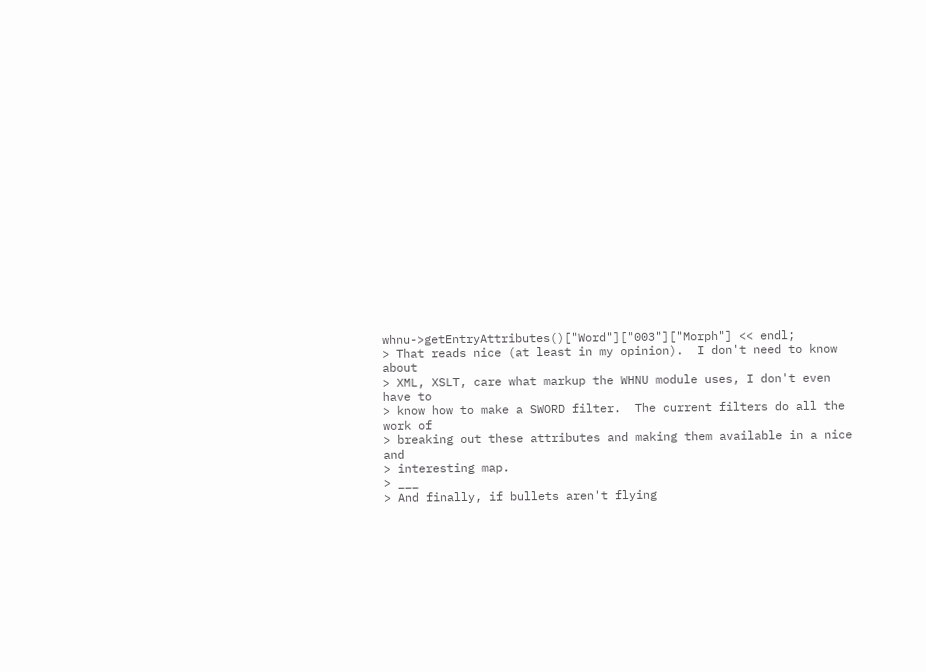whnu->getEntryAttributes()["Word"]["003"]["Morph"] << endl;
> That reads nice (at least in my opinion).  I don't need to know about
> XML, XSLT, care what markup the WHNU module uses, I don't even have to
> know how to make a SWORD filter.  The current filters do all the work of
> breaking out these attributes and making them available in a nice and
> interesting map.
> ___
> And finally, if bullets aren't flying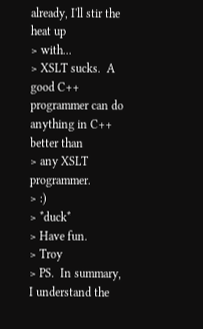already, I'll stir the heat up
> with...
> XSLT sucks.  A good C++ programmer can do anything in C++ better than
> any XSLT programmer.
> :)
> *duck*
> Have fun.
> Troy
> PS.  In summary, I understand the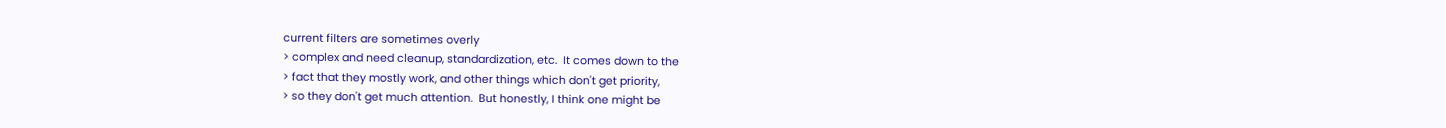current filters are sometimes overly
> complex and need cleanup, standardization, etc.  It comes down to the
> fact that they mostly work, and other things which don't get priority,
> so they don't get much attention.  But honestly, I think one might be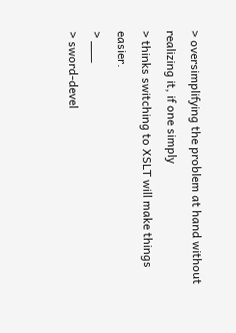> oversimplifying the problem at hand without realizing it, if one simply
> thinks switching to XSLT will make things easier.
> ___
> sword-devel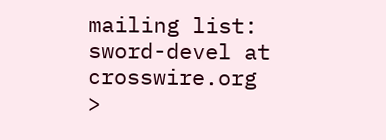mailing list: sword-devel at crosswire.org
>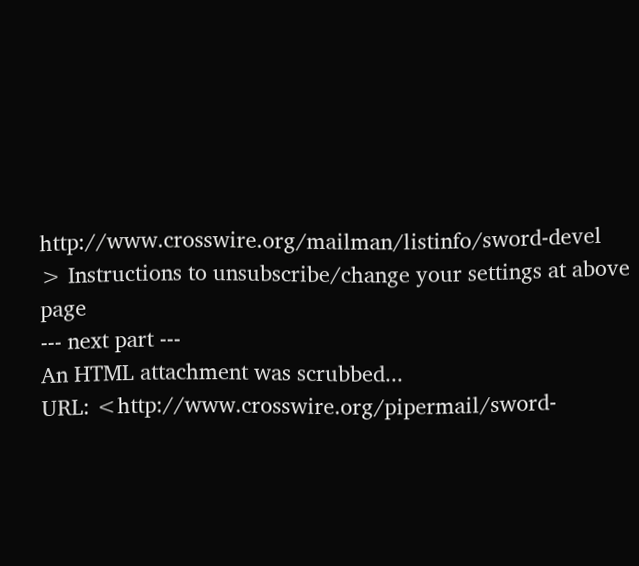http://www.crosswire.org/mailman/listinfo/sword-devel
> Instructions to unsubscribe/change your settings at above page
--- next part ---
An HTML attachment was scrubbed...
URL: <http://www.crosswire.org/pipermail/sword-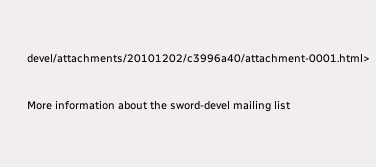devel/attachments/20101202/c3996a40/attachment-0001.html>

More information about the sword-devel mailing list